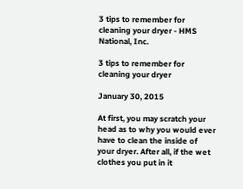3 tips to remember for cleaning your dryer - HMS National, Inc.

3 tips to remember for cleaning your dryer

January 30, 2015

At first, you may scratch your head as to why you would ever have to clean the inside of your dryer. After all, if the wet clothes you put in it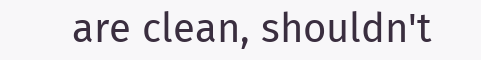are clean, shouldn't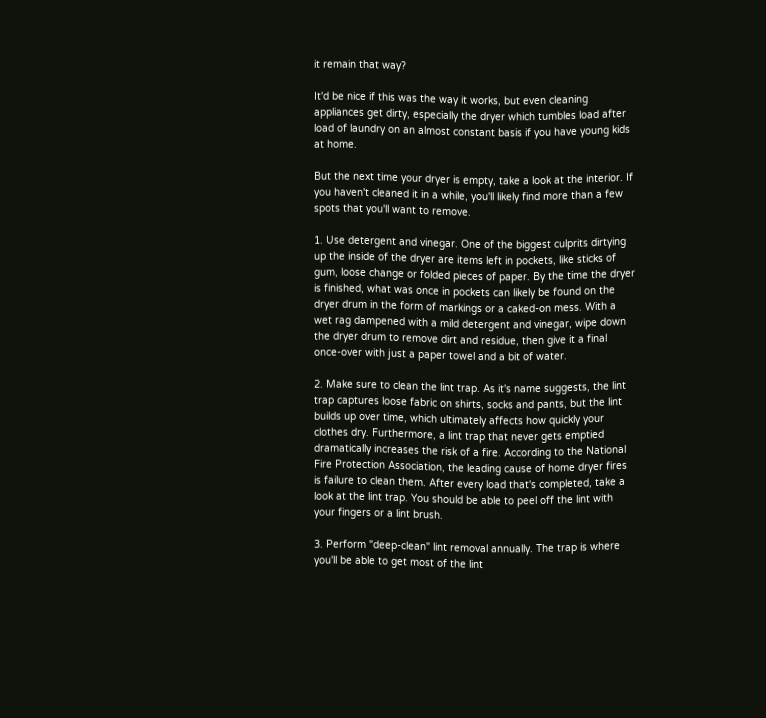it remain that way?

It'd be nice if this was the way it works, but even cleaning appliances get dirty, especially the dryer which tumbles load after load of laundry on an almost constant basis if you have young kids at home.

But the next time your dryer is empty, take a look at the interior. If you haven't cleaned it in a while, you'll likely find more than a few spots that you'll want to remove.

1. Use detergent and vinegar. One of the biggest culprits dirtying up the inside of the dryer are items left in pockets, like sticks of gum, loose change or folded pieces of paper. By the time the dryer is finished, what was once in pockets can likely be found on the dryer drum in the form of markings or a caked-on mess. With a wet rag dampened with a mild detergent and vinegar, wipe down the dryer drum to remove dirt and residue, then give it a final once-over with just a paper towel and a bit of water.

2. Make sure to clean the lint trap. As it's name suggests, the lint trap captures loose fabric on shirts, socks and pants, but the lint builds up over time, which ultimately affects how quickly your clothes dry. Furthermore, a lint trap that never gets emptied dramatically increases the risk of a fire. According to the National Fire Protection Association, the leading cause of home dryer fires is failure to clean them. After every load that's completed, take a look at the lint trap. You should be able to peel off the lint with your fingers or a lint brush.

3. Perform "deep-clean" lint removal annually. The trap is where you'll be able to get most of the lint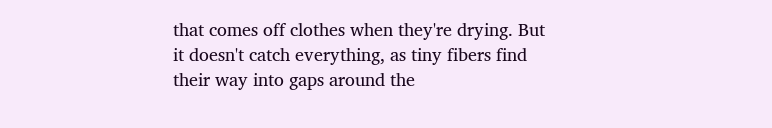that comes off clothes when they're drying. But it doesn't catch everything, as tiny fibers find their way into gaps around the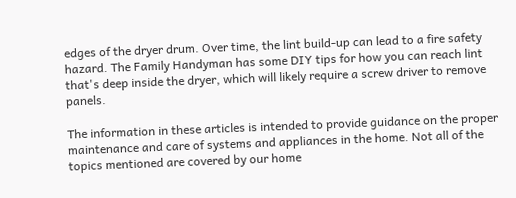edges of the dryer drum. Over time, the lint build-up can lead to a fire safety hazard. The Family Handyman has some DIY tips for how you can reach lint that's deep inside the dryer, which will likely require a screw driver to remove panels.

The information in these articles is intended to provide guidance on the proper maintenance and care of systems and appliances in the home. Not all of the topics mentioned are covered by our home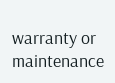warranty or maintenance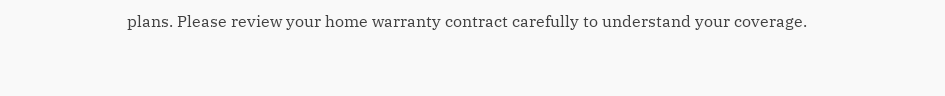plans. Please review your home warranty contract carefully to understand your coverage.